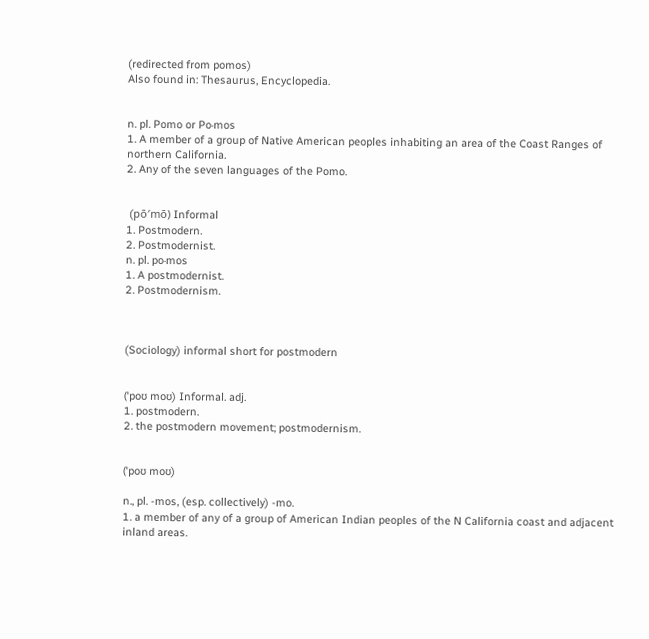(redirected from pomos)
Also found in: Thesaurus, Encyclopedia.


n. pl. Pomo or Po·mos
1. A member of a group of Native American peoples inhabiting an area of the Coast Ranges of northern California.
2. Any of the seven languages of the Pomo.


 (pō′mō) Informal
1. Postmodern.
2. Postmodernist.
n. pl. po·mos
1. A postmodernist.
2. Postmodernism.



(Sociology) informal short for postmodern


(ˈpoʊ moʊ) Informal. adj.
1. postmodern.
2. the postmodern movement; postmodernism.


(ˈpoʊ moʊ)

n., pl. -mos, (esp. collectively) -mo.
1. a member of any of a group of American Indian peoples of the N California coast and adjacent inland areas.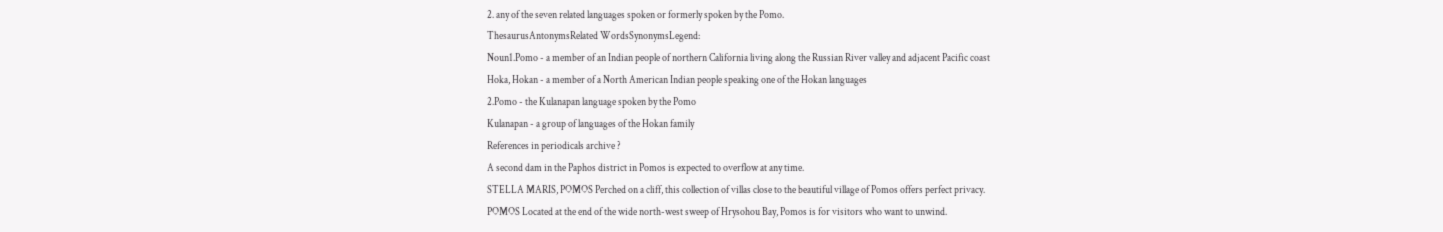2. any of the seven related languages spoken or formerly spoken by the Pomo.
ThesaurusAntonymsRelated WordsSynonymsLegend:
Noun1.Pomo - a member of an Indian people of northern California living along the Russian River valley and adjacent Pacific coast
Hoka, Hokan - a member of a North American Indian people speaking one of the Hokan languages
2.Pomo - the Kulanapan language spoken by the Pomo
Kulanapan - a group of languages of the Hokan family
References in periodicals archive ?
A second dam in the Paphos district in Pomos is expected to overflow at any time.
STELLA MARIS, POMOS Perched on a cliff, this collection of villas close to the beautiful village of Pomos offers perfect privacy.
POMOS Located at the end of the wide north-west sweep of Hrysohou Bay, Pomos is for visitors who want to unwind.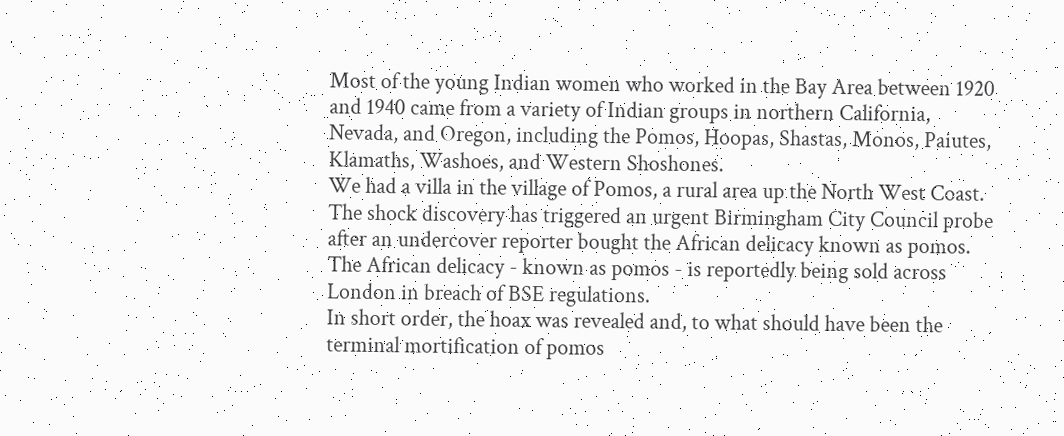Most of the young Indian women who worked in the Bay Area between 1920 and 1940 came from a variety of Indian groups in northern California, Nevada, and Oregon, including the Pomos, Hoopas, Shastas, Monos, Paiutes, Klamaths, Washoes, and Western Shoshones.
We had a villa in the village of Pomos, a rural area up the North West Coast.
The shock discovery has triggered an urgent Birmingham City Council probe after an undercover reporter bought the African delicacy known as pomos.
The African delicacy - known as pomos - is reportedly being sold across London in breach of BSE regulations.
In short order, the hoax was revealed and, to what should have been the terminal mortification of pomos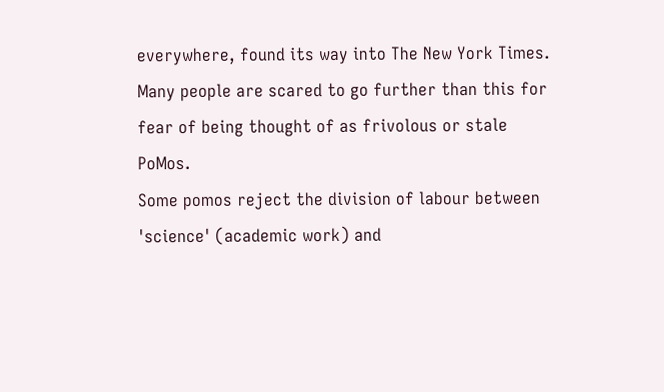everywhere, found its way into The New York Times.
Many people are scared to go further than this for fear of being thought of as frivolous or stale PoMos.
Some pomos reject the division of labour between 'science' (academic work) and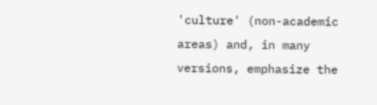'culture' (non-academic areas) and, in many versions, emphasize the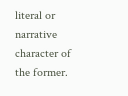literal or narrative character of the former.